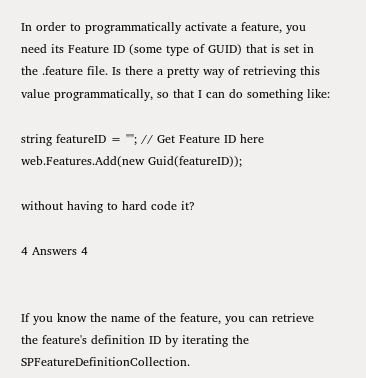In order to programmatically activate a feature, you need its Feature ID (some type of GUID) that is set in the .feature file. Is there a pretty way of retrieving this value programmatically, so that I can do something like:

string featureID = ""; // Get Feature ID here
web.Features.Add(new Guid(featureID));

without having to hard code it?

4 Answers 4


If you know the name of the feature, you can retrieve the feature's definition ID by iterating the SPFeatureDefinitionCollection.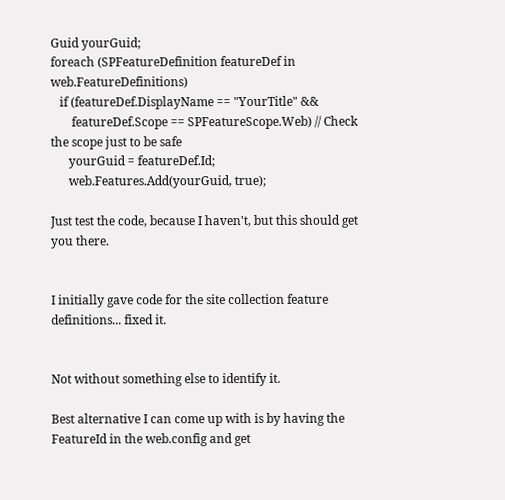Guid yourGuid;
foreach (SPFeatureDefinition featureDef in web.FeatureDefinitions)
   if (featureDef.DisplayName == "YourTitle" &&
       featureDef.Scope == SPFeatureScope.Web) // Check the scope just to be safe
      yourGuid = featureDef.Id;
      web.Features.Add(yourGuid, true);

Just test the code, because I haven't, but this should get you there.


I initially gave code for the site collection feature definitions... fixed it.


Not without something else to identify it.

Best alternative I can come up with is by having the FeatureId in the web.config and get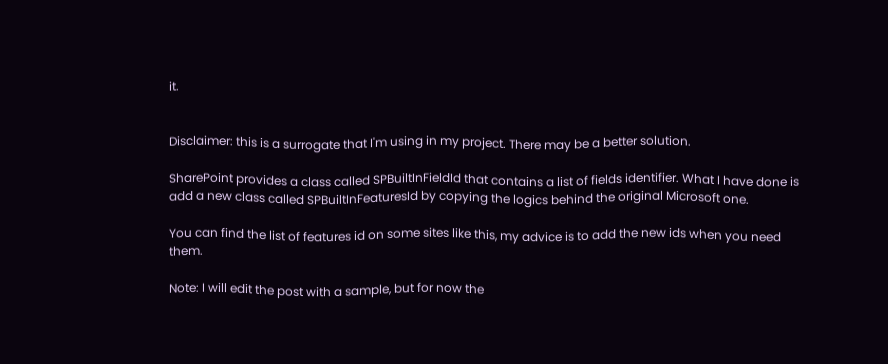it.


Disclaimer: this is a surrogate that I'm using in my project. There may be a better solution.

SharePoint provides a class called SPBuiltInFieldId that contains a list of fields identifier. What I have done is add a new class called SPBuiltInFeaturesId by copying the logics behind the original Microsoft one.

You can find the list of features id on some sites like this, my advice is to add the new ids when you need them.

Note: I will edit the post with a sample, but for now the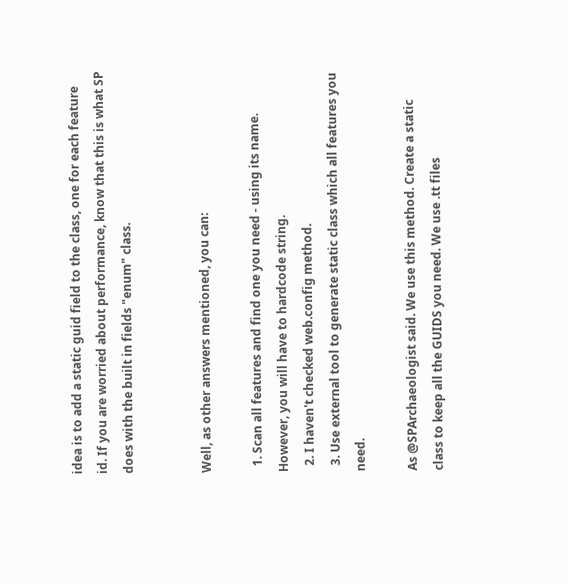idea is to add a static guid field to the class, one for each feature id. If you are worried about performance, know that this is what SP does with the built in fields "enum" class.


Well, as other answers mentioned, you can:

  1. Scan all features and find one you need - using its name. However, you will have to hardcode string.
  2. I haven't checked web.config method.
  3. Use external tool to generate static class which all features you need.

As @SPArchaeologist said. We use this method. Create a static class to keep all the GUIDS you need. We use .tt files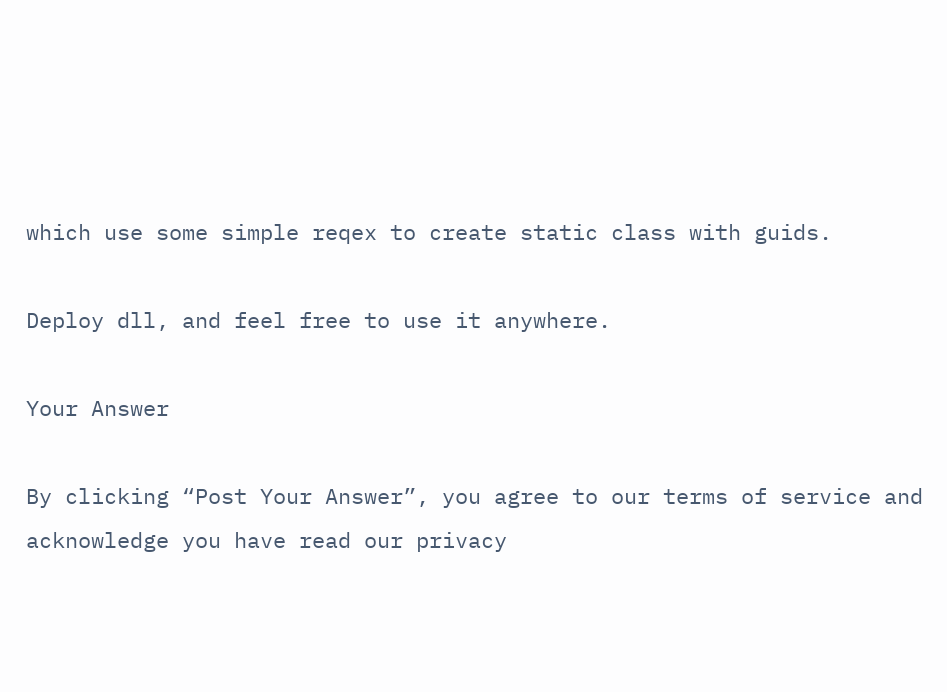which use some simple reqex to create static class with guids.

Deploy dll, and feel free to use it anywhere.

Your Answer

By clicking “Post Your Answer”, you agree to our terms of service and acknowledge you have read our privacy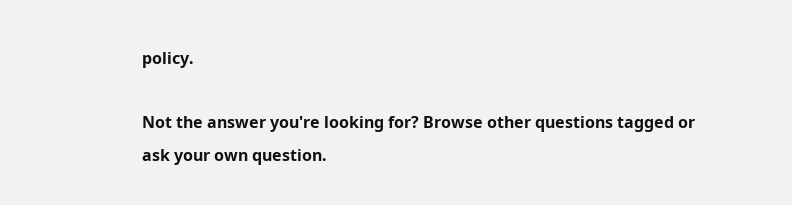policy.

Not the answer you're looking for? Browse other questions tagged or ask your own question.